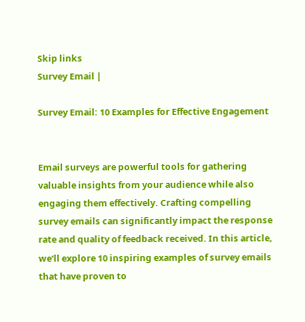Skip links
Survey Email |

Survey Email: 10 Examples for Effective Engagement


Email surveys are powerful tools for gathering valuable insights from your audience while also engaging them effectively. Crafting compelling survey emails can significantly impact the response rate and quality of feedback received. In this article, we’ll explore 10 inspiring examples of survey emails that have proven to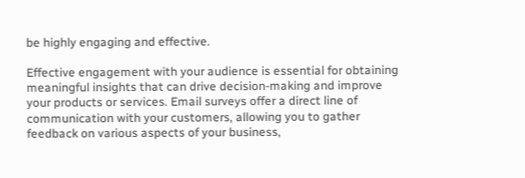be highly engaging and effective.

Effective engagement with your audience is essential for obtaining meaningful insights that can drive decision-making and improve your products or services. Email surveys offer a direct line of communication with your customers, allowing you to gather feedback on various aspects of your business,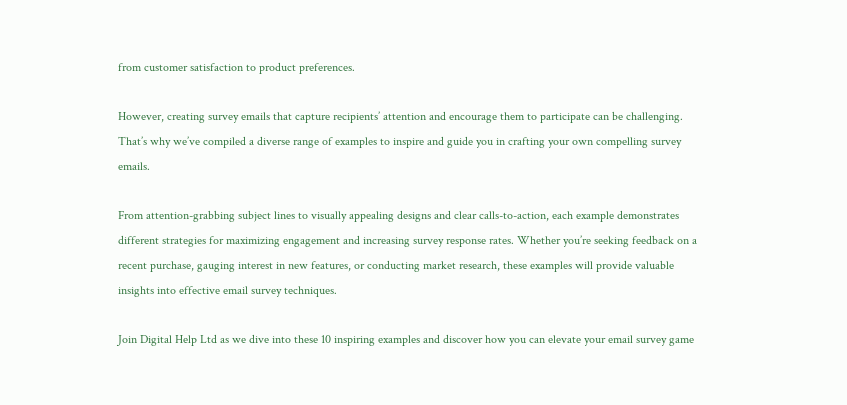from customer satisfaction to product preferences.

However, creating survey emails that capture recipients’ attention and encourage them to participate can be challenging. That’s why we’ve compiled a diverse range of examples to inspire and guide you in crafting your own compelling survey emails.

From attention-grabbing subject lines to visually appealing designs and clear calls-to-action, each example demonstrates different strategies for maximizing engagement and increasing survey response rates. Whether you’re seeking feedback on a recent purchase, gauging interest in new features, or conducting market research, these examples will provide valuable insights into effective email survey techniques.

Join Digital Help Ltd as we dive into these 10 inspiring examples and discover how you can elevate your email survey game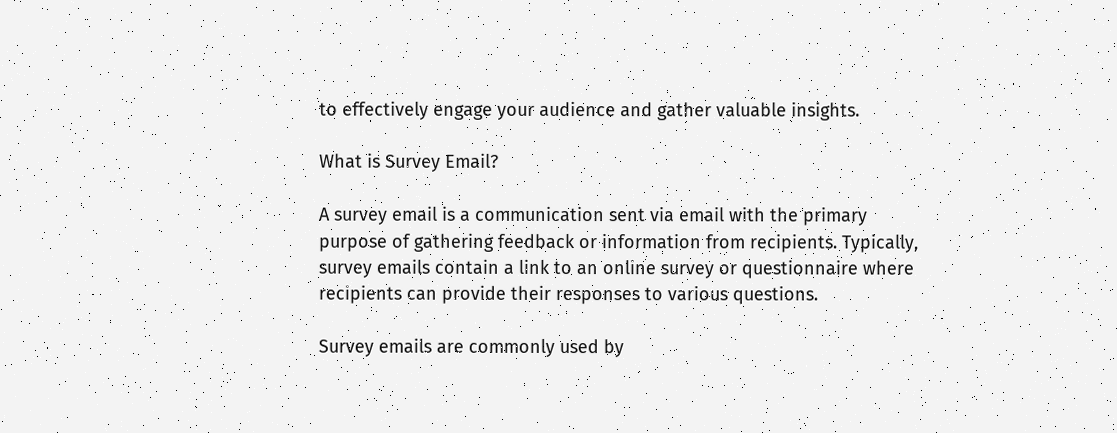to effectively engage your audience and gather valuable insights.

What is Survey Email?

A survey email is a communication sent via email with the primary purpose of gathering feedback or information from recipients. Typically, survey emails contain a link to an online survey or questionnaire where recipients can provide their responses to various questions.

Survey emails are commonly used by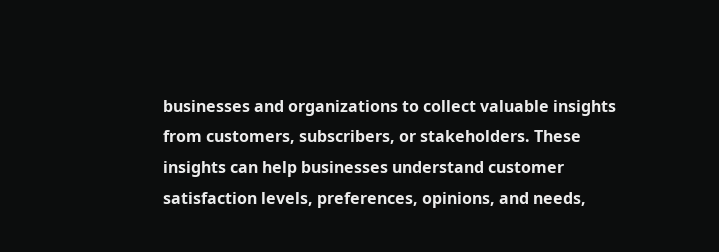businesses and organizations to collect valuable insights from customers, subscribers, or stakeholders. These insights can help businesses understand customer satisfaction levels, preferences, opinions, and needs,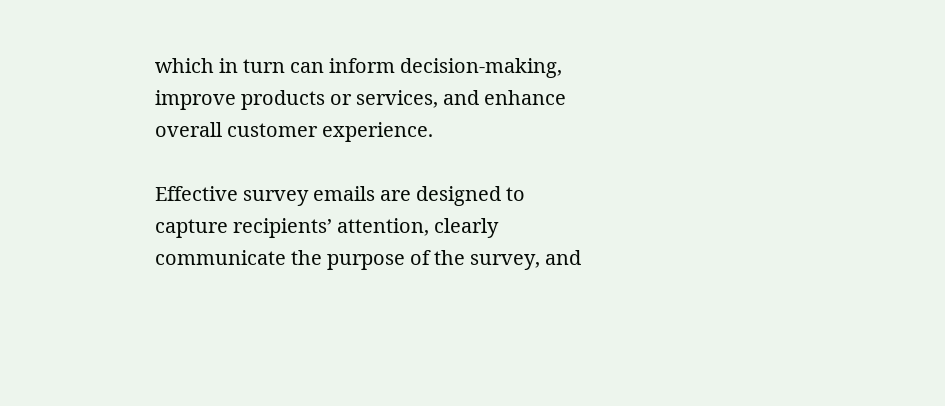which in turn can inform decision-making, improve products or services, and enhance overall customer experience.

Effective survey emails are designed to capture recipients’ attention, clearly communicate the purpose of the survey, and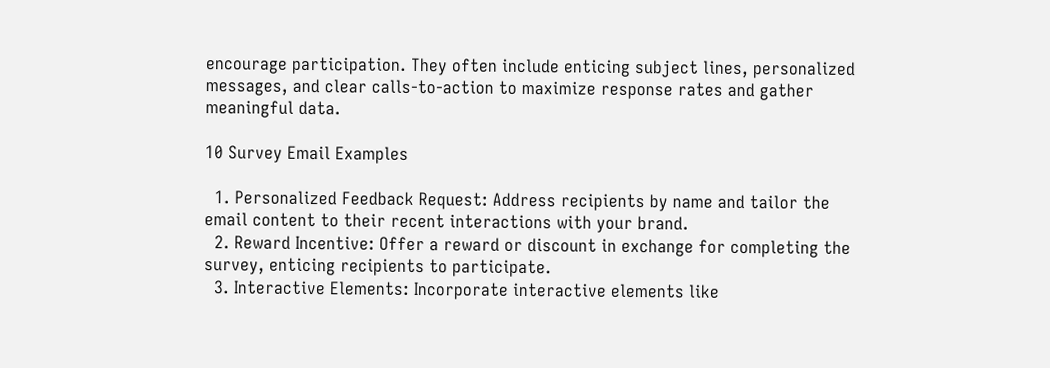encourage participation. They often include enticing subject lines, personalized messages, and clear calls-to-action to maximize response rates and gather meaningful data.

10 Survey Email Examples

  1. Personalized Feedback Request: Address recipients by name and tailor the email content to their recent interactions with your brand.
  2. Reward Incentive: Offer a reward or discount in exchange for completing the survey, enticing recipients to participate.
  3. Interactive Elements: Incorporate interactive elements like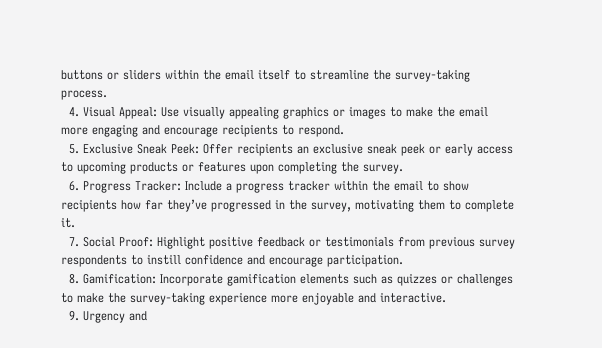buttons or sliders within the email itself to streamline the survey-taking process.
  4. Visual Appeal: Use visually appealing graphics or images to make the email more engaging and encourage recipients to respond.
  5. Exclusive Sneak Peek: Offer recipients an exclusive sneak peek or early access to upcoming products or features upon completing the survey.
  6. Progress Tracker: Include a progress tracker within the email to show recipients how far they’ve progressed in the survey, motivating them to complete it.
  7. Social Proof: Highlight positive feedback or testimonials from previous survey respondents to instill confidence and encourage participation.
  8. Gamification: Incorporate gamification elements such as quizzes or challenges to make the survey-taking experience more enjoyable and interactive.
  9. Urgency and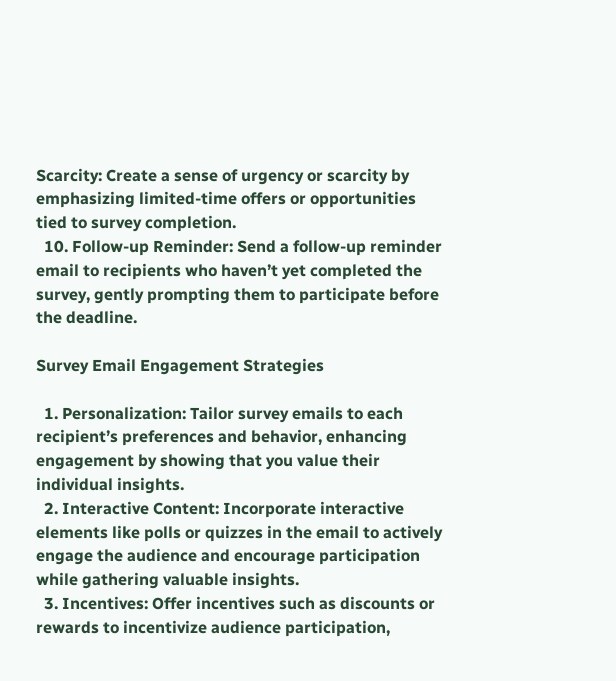Scarcity: Create a sense of urgency or scarcity by emphasizing limited-time offers or opportunities tied to survey completion.
  10. Follow-up Reminder: Send a follow-up reminder email to recipients who haven’t yet completed the survey, gently prompting them to participate before the deadline.

Survey Email Engagement Strategies

  1. Personalization: Tailor survey emails to each recipient’s preferences and behavior, enhancing engagement by showing that you value their individual insights.
  2. Interactive Content: Incorporate interactive elements like polls or quizzes in the email to actively engage the audience and encourage participation while gathering valuable insights.
  3. Incentives: Offer incentives such as discounts or rewards to incentivize audience participation,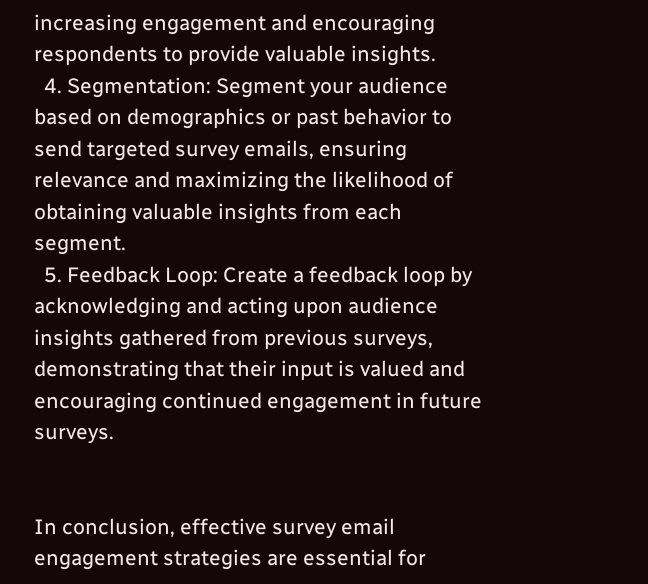increasing engagement and encouraging respondents to provide valuable insights.
  4. Segmentation: Segment your audience based on demographics or past behavior to send targeted survey emails, ensuring relevance and maximizing the likelihood of obtaining valuable insights from each segment.
  5. Feedback Loop: Create a feedback loop by acknowledging and acting upon audience insights gathered from previous surveys, demonstrating that their input is valued and encouraging continued engagement in future surveys.


In conclusion, effective survey email engagement strategies are essential for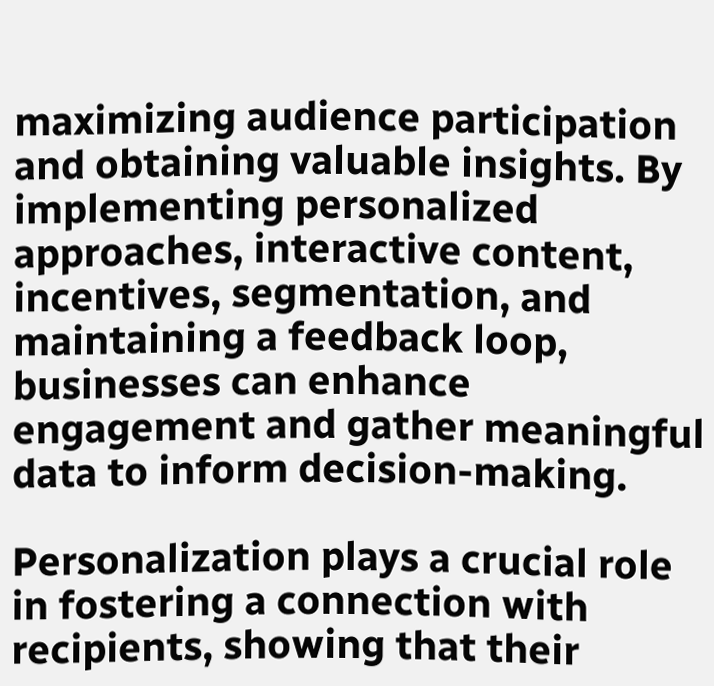maximizing audience participation and obtaining valuable insights. By implementing personalized approaches, interactive content, incentives, segmentation, and maintaining a feedback loop, businesses can enhance engagement and gather meaningful data to inform decision-making.

Personalization plays a crucial role in fostering a connection with recipients, showing that their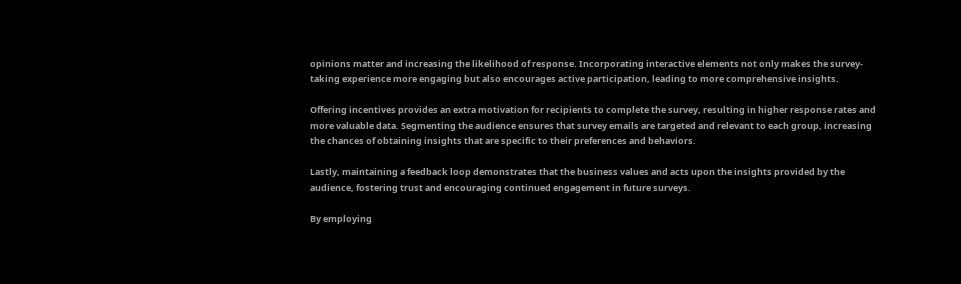opinions matter and increasing the likelihood of response. Incorporating interactive elements not only makes the survey-taking experience more engaging but also encourages active participation, leading to more comprehensive insights.

Offering incentives provides an extra motivation for recipients to complete the survey, resulting in higher response rates and more valuable data. Segmenting the audience ensures that survey emails are targeted and relevant to each group, increasing the chances of obtaining insights that are specific to their preferences and behaviors.

Lastly, maintaining a feedback loop demonstrates that the business values and acts upon the insights provided by the audience, fostering trust and encouraging continued engagement in future surveys.

By employing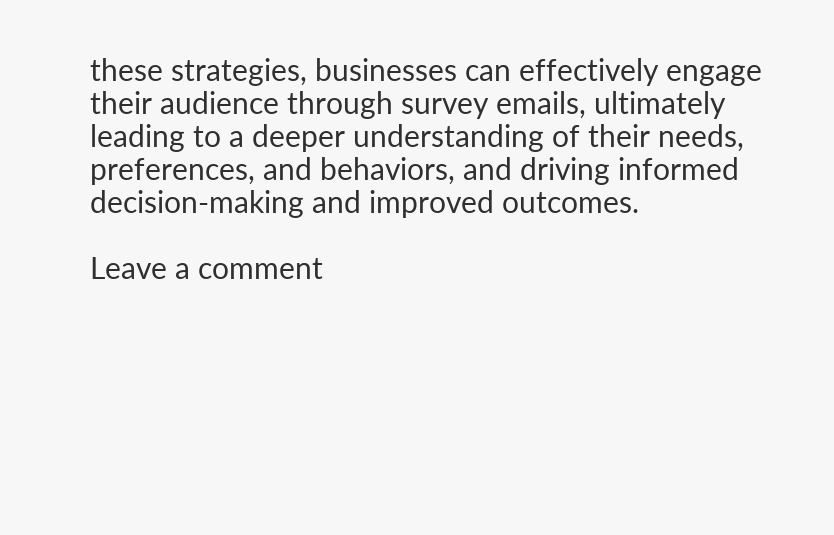these strategies, businesses can effectively engage their audience through survey emails, ultimately leading to a deeper understanding of their needs, preferences, and behaviors, and driving informed decision-making and improved outcomes.

Leave a comment